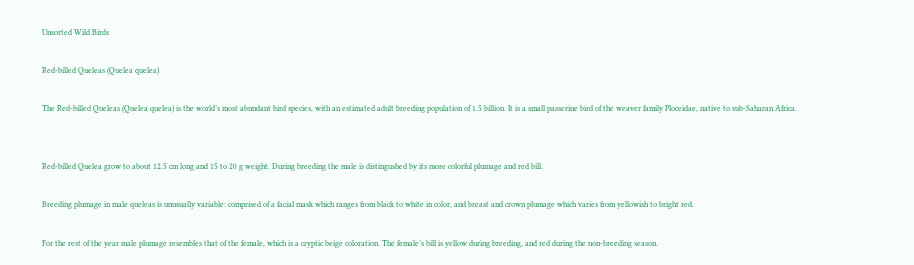Unsorted Wild Birds

Red-billed Queleas (Quelea quelea)

The Red-billed Queleas (Quelea quelea) is the world’s most abundant bird species, with an estimated adult breeding population of 1.5 billion. It is a small passerine bird of the weaver family Ploceidae, native to sub-Saharan Africa.


Red-billed Quelea grow to about 12.5 cm long and 15 to 20 g weight. During breeding the male is distingushed by its more colorful plumage and red bill.

Breeding plumage in male queleas is unusually variable: comprised of a facial mask which ranges from black to white in color, and breast and crown plumage which varies from yellowish to bright red.

For the rest of the year male plumage resembles that of the female, which is a cryptic beige coloration. The female’s bill is yellow during breeding, and red during the non-breeding season.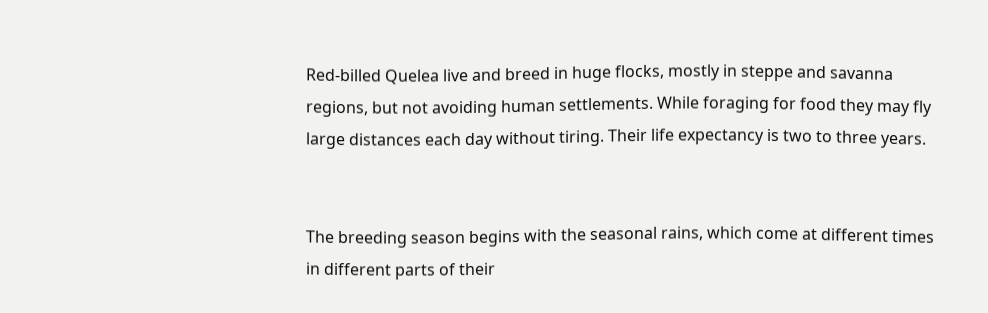Red-billed Quelea live and breed in huge flocks, mostly in steppe and savanna regions, but not avoiding human settlements. While foraging for food they may fly large distances each day without tiring. Their life expectancy is two to three years.


The breeding season begins with the seasonal rains, which come at different times in different parts of their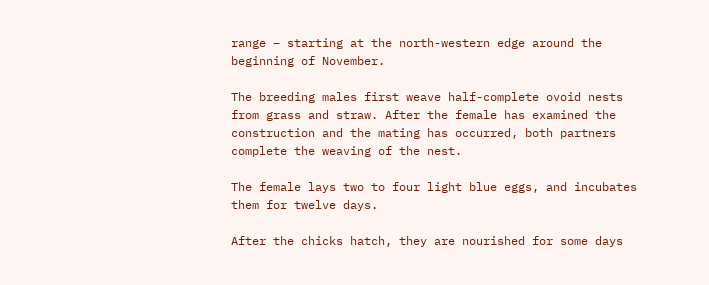range – starting at the north-western edge around the beginning of November.

The breeding males first weave half-complete ovoid nests from grass and straw. After the female has examined the construction and the mating has occurred, both partners complete the weaving of the nest.

The female lays two to four light blue eggs, and incubates them for twelve days.

After the chicks hatch, they are nourished for some days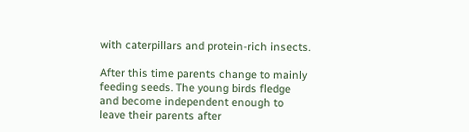with caterpillars and protein-rich insects.

After this time parents change to mainly feeding seeds. The young birds fledge and become independent enough to leave their parents after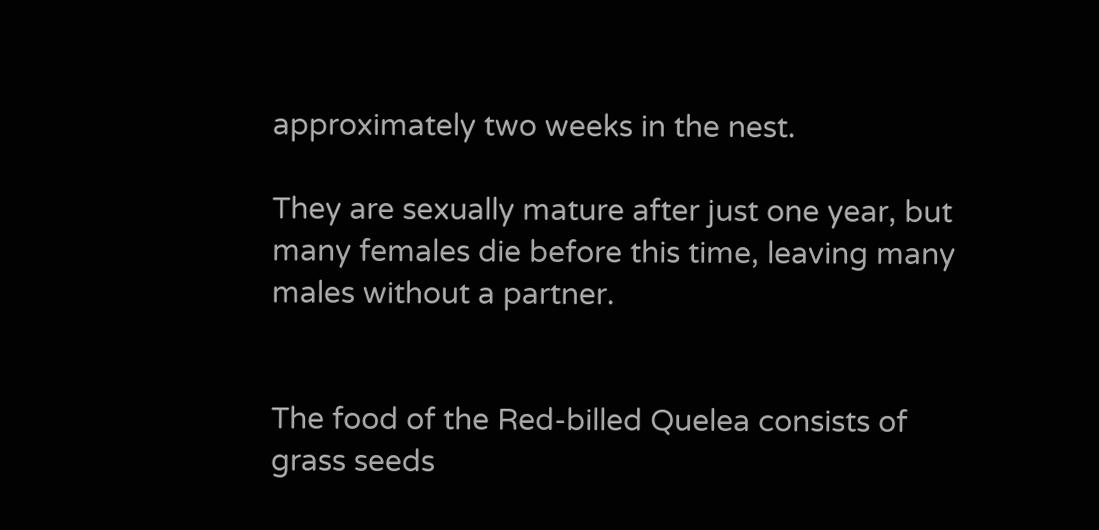approximately two weeks in the nest.

They are sexually mature after just one year, but many females die before this time, leaving many males without a partner.


The food of the Red-billed Quelea consists of grass seeds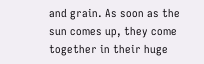and grain. As soon as the sun comes up, they come together in their huge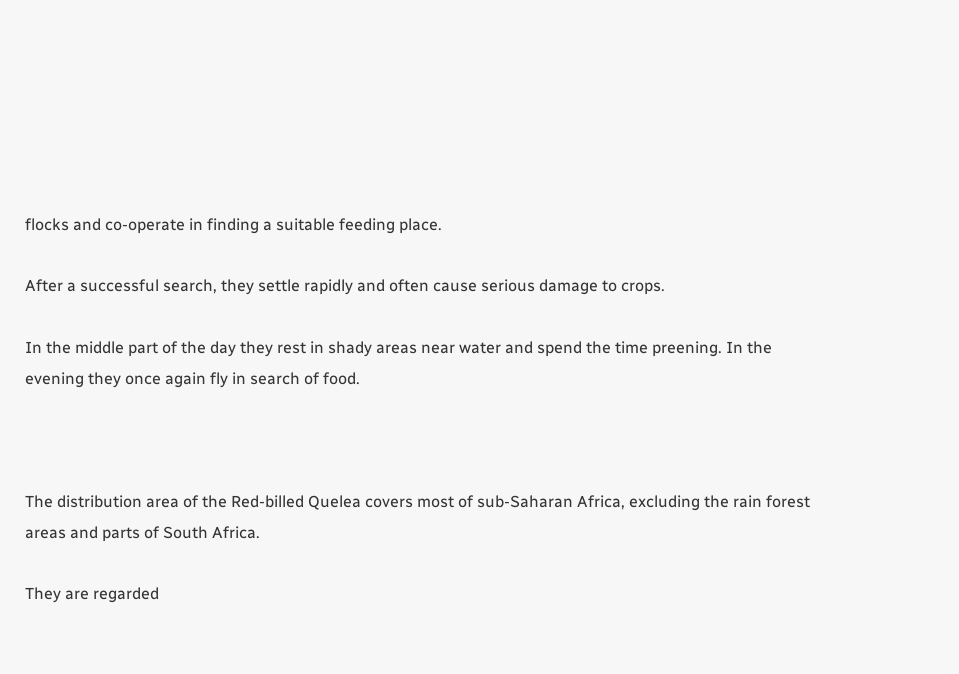flocks and co-operate in finding a suitable feeding place.

After a successful search, they settle rapidly and often cause serious damage to crops.

In the middle part of the day they rest in shady areas near water and spend the time preening. In the evening they once again fly in search of food.



The distribution area of the Red-billed Quelea covers most of sub-Saharan Africa, excluding the rain forest areas and parts of South Africa.

They are regarded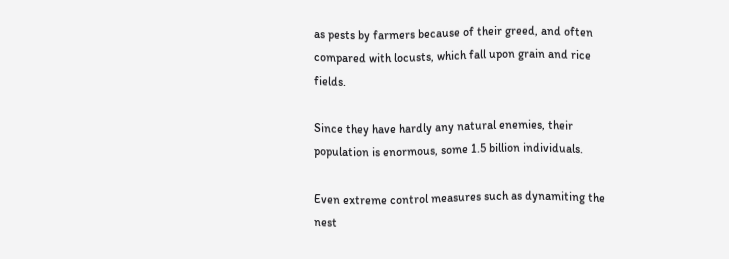as pests by farmers because of their greed, and often compared with locusts, which fall upon grain and rice fields.

Since they have hardly any natural enemies, their population is enormous, some 1.5 billion individuals.

Even extreme control measures such as dynamiting the nest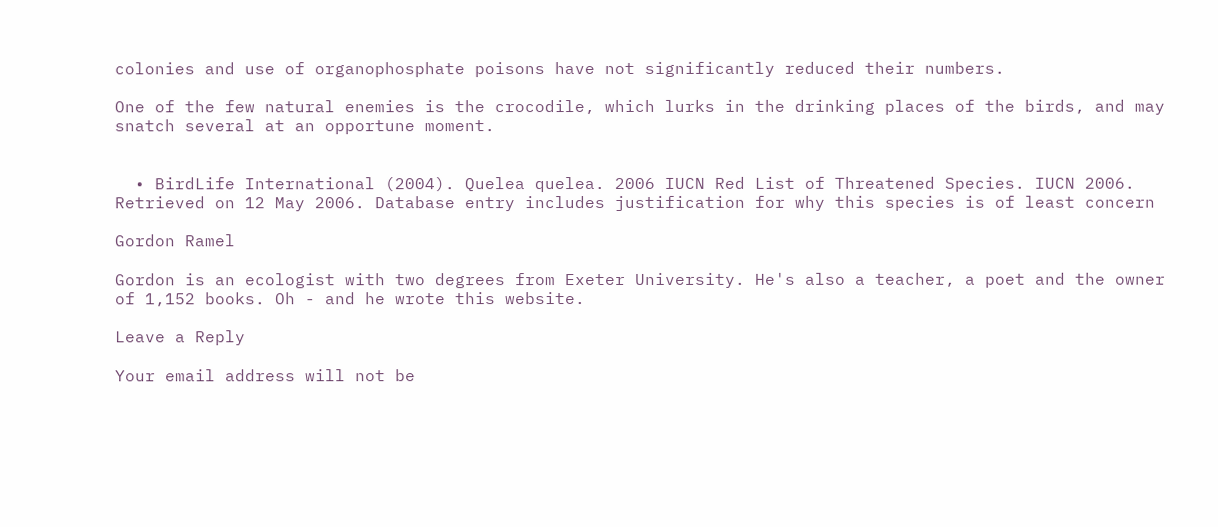colonies and use of organophosphate poisons have not significantly reduced their numbers.

One of the few natural enemies is the crocodile, which lurks in the drinking places of the birds, and may snatch several at an opportune moment.


  • BirdLife International (2004). Quelea quelea. 2006 IUCN Red List of Threatened Species. IUCN 2006. Retrieved on 12 May 2006. Database entry includes justification for why this species is of least concern

Gordon Ramel

Gordon is an ecologist with two degrees from Exeter University. He's also a teacher, a poet and the owner of 1,152 books. Oh - and he wrote this website.

Leave a Reply

Your email address will not be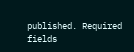published. Required fields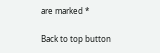are marked *

Back to top button